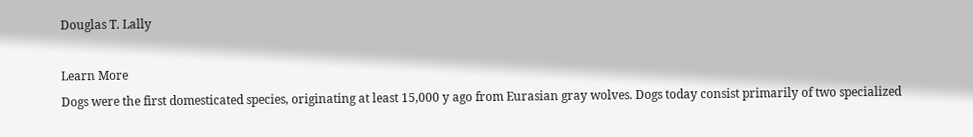Douglas T. Lally

Learn More
Dogs were the first domesticated species, originating at least 15,000 y ago from Eurasian gray wolves. Dogs today consist primarily of two specialized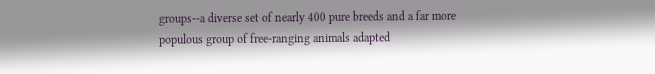groups--a diverse set of nearly 400 pure breeds and a far more populous group of free-ranging animals adapted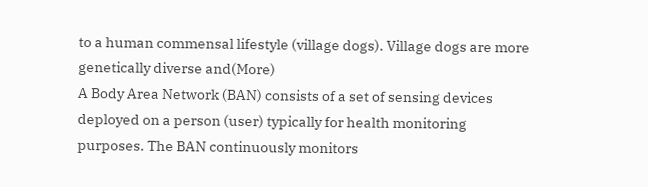to a human commensal lifestyle (village dogs). Village dogs are more genetically diverse and(More)
A Body Area Network (BAN) consists of a set of sensing devices deployed on a person (user) typically for health monitoring purposes. The BAN continuously monitors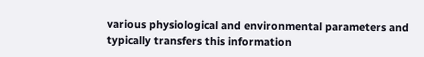various physiological and environmental parameters and typically transfers this information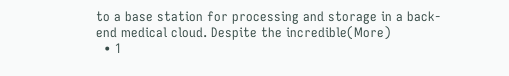to a base station for processing and storage in a back-end medical cloud. Despite the incredible(More)
  • 1